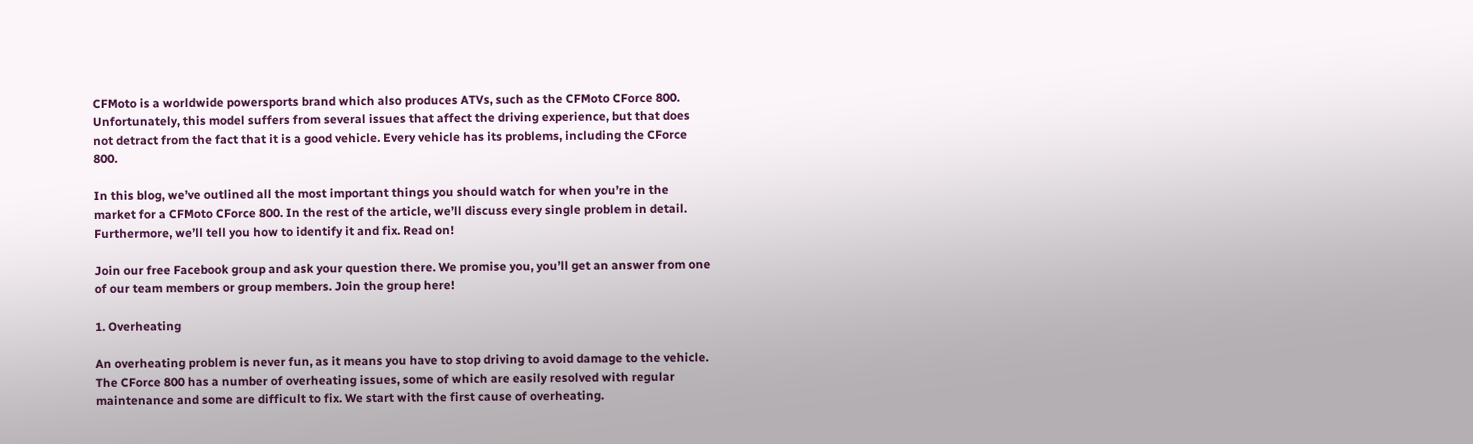CFMoto is a worldwide powersports brand which also produces ATVs, such as the CFMoto CForce 800. Unfortunately, this model suffers from several issues that affect the driving experience, but that does not detract from the fact that it is a good vehicle. Every vehicle has its problems, including the CForce 800.

In this blog, we’ve outlined all the most important things you should watch for when you’re in the market for a CFMoto CForce 800. In the rest of the article, we’ll discuss every single problem in detail. Furthermore, we’ll tell you how to identify it and fix. Read on!

Join our free Facebook group and ask your question there. We promise you, you’ll get an answer from one of our team members or group members. Join the group here!

1. Overheating

An overheating problem is never fun, as it means you have to stop driving to avoid damage to the vehicle. The CForce 800 has a number of overheating issues, some of which are easily resolved with regular maintenance and some are difficult to fix. We start with the first cause of overheating.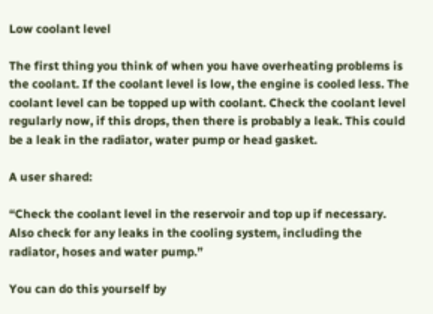Low coolant level

The first thing you think of when you have overheating problems is the coolant. If the coolant level is low, the engine is cooled less. The coolant level can be topped up with coolant. Check the coolant level regularly now, if this drops, then there is probably a leak. This could be a leak in the radiator, water pump or head gasket.

A user shared:

“Check the coolant level in the reservoir and top up if necessary. Also check for any leaks in the cooling system, including the radiator, hoses and water pump.”

You can do this yourself by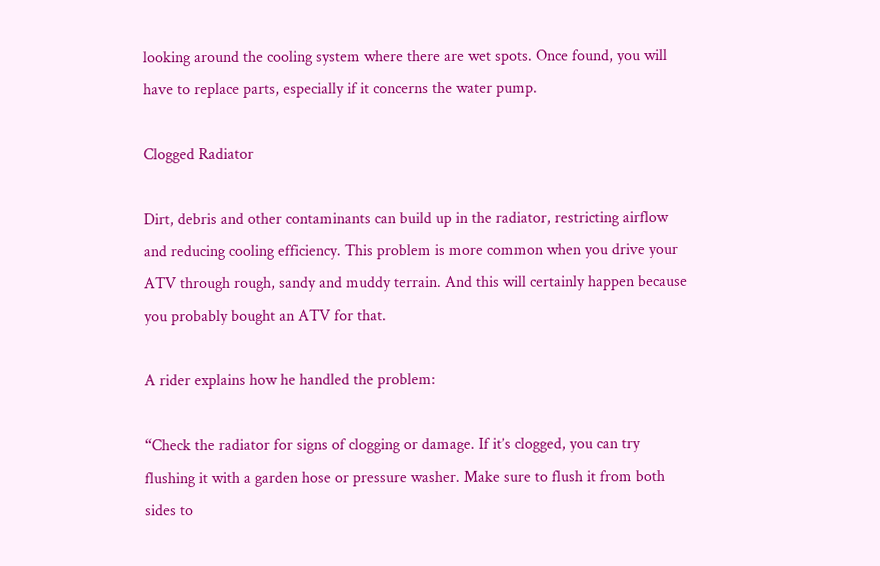looking around the cooling system where there are wet spots. Once found, you will have to replace parts, especially if it concerns the water pump.

Clogged Radiator

Dirt, debris and other contaminants can build up in the radiator, restricting airflow and reducing cooling efficiency. This problem is more common when you drive your ATV through rough, sandy and muddy terrain. And this will certainly happen because you probably bought an ATV for that.

A rider explains how he handled the problem:

“Check the radiator for signs of clogging or damage. If it’s clogged, you can try flushing it with a garden hose or pressure washer. Make sure to flush it from both sides to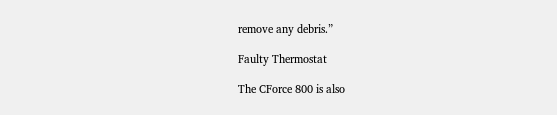remove any debris.”

Faulty Thermostat

The CForce 800 is also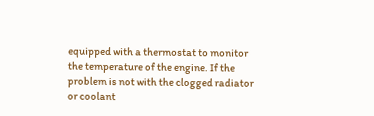equipped with a thermostat to monitor the temperature of the engine. If the problem is not with the clogged radiator or coolant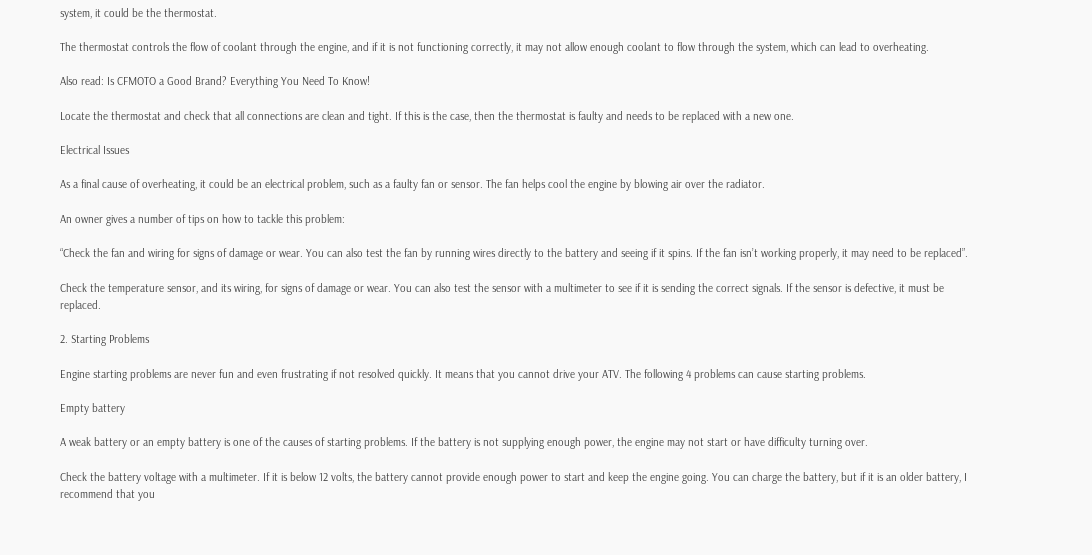system, it could be the thermostat.

The thermostat controls the flow of coolant through the engine, and if it is not functioning correctly, it may not allow enough coolant to flow through the system, which can lead to overheating.

Also read: Is CFMOTO a Good Brand? Everything You Need To Know!

Locate the thermostat and check that all connections are clean and tight. If this is the case, then the thermostat is faulty and needs to be replaced with a new one.

Electrical Issues

As a final cause of overheating, it could be an electrical problem, such as a faulty fan or sensor. The fan helps cool the engine by blowing air over the radiator.

An owner gives a number of tips on how to tackle this problem:

“Check the fan and wiring for signs of damage or wear. You can also test the fan by running wires directly to the battery and seeing if it spins. If the fan isn’t working properly, it may need to be replaced”.

Check the temperature sensor, and its wiring, for signs of damage or wear. You can also test the sensor with a multimeter to see if it is sending the correct signals. If the sensor is defective, it must be replaced.

2. Starting Problems

Engine starting problems are never fun and even frustrating if not resolved quickly. It means that you cannot drive your ATV. The following 4 problems can cause starting problems.

Empty battery

A weak battery or an empty battery is one of the causes of starting problems. If the battery is not supplying enough power, the engine may not start or have difficulty turning over.

Check the battery voltage with a multimeter. If it is below 12 volts, the battery cannot provide enough power to start and keep the engine going. You can charge the battery, but if it is an older battery, I recommend that you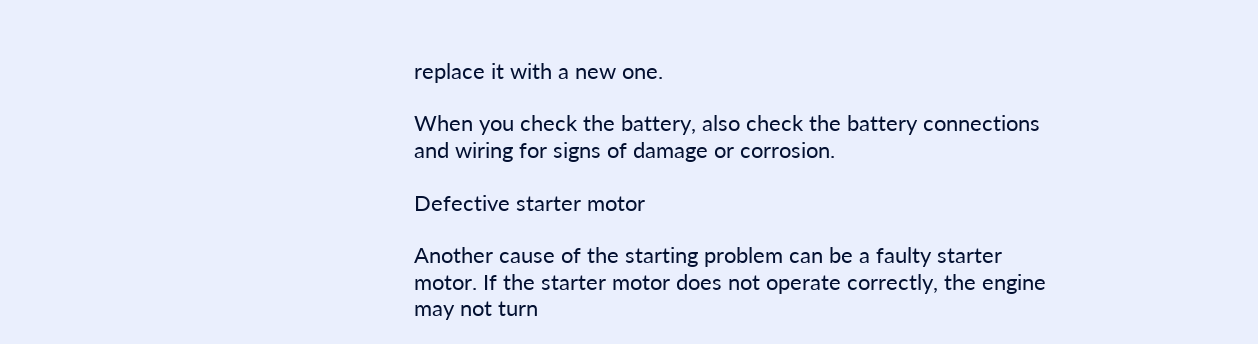replace it with a new one.

When you check the battery, also check the battery connections and wiring for signs of damage or corrosion.

Defective starter motor

Another cause of the starting problem can be a faulty starter motor. If the starter motor does not operate correctly, the engine may not turn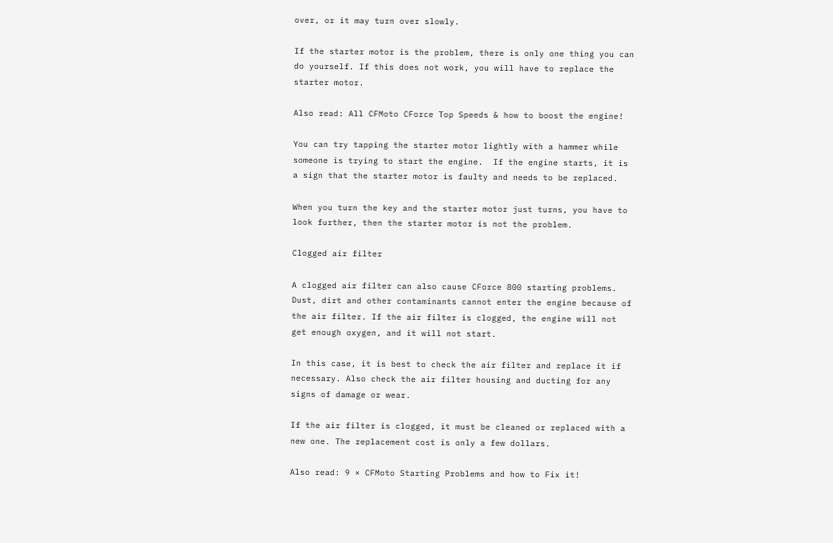over, or it may turn over slowly.

If the starter motor is the problem, there is only one thing you can do yourself. If this does not work, you will have to replace the starter motor.

Also read: All CFMoto CForce Top Speeds & how to boost the engine!

You can try tapping the starter motor lightly with a hammer while someone is trying to start the engine.  If the engine starts, it is a sign that the starter motor is faulty and needs to be replaced.

When you turn the key and the starter motor just turns, you have to look further, then the starter motor is not the problem.

Clogged air filter

A clogged air filter can also cause CForce 800 starting problems. Dust, dirt and other contaminants cannot enter the engine because of the air filter. If the air filter is clogged, the engine will not get enough oxygen, and it will not start.

In this case, it is best to check the air filter and replace it if necessary. Also check the air filter housing and ducting for any signs of damage or wear.

If the air filter is clogged, it must be cleaned or replaced with a new one. The replacement cost is only a few dollars.

Also read: 9 × CFMoto Starting Problems and how to Fix it!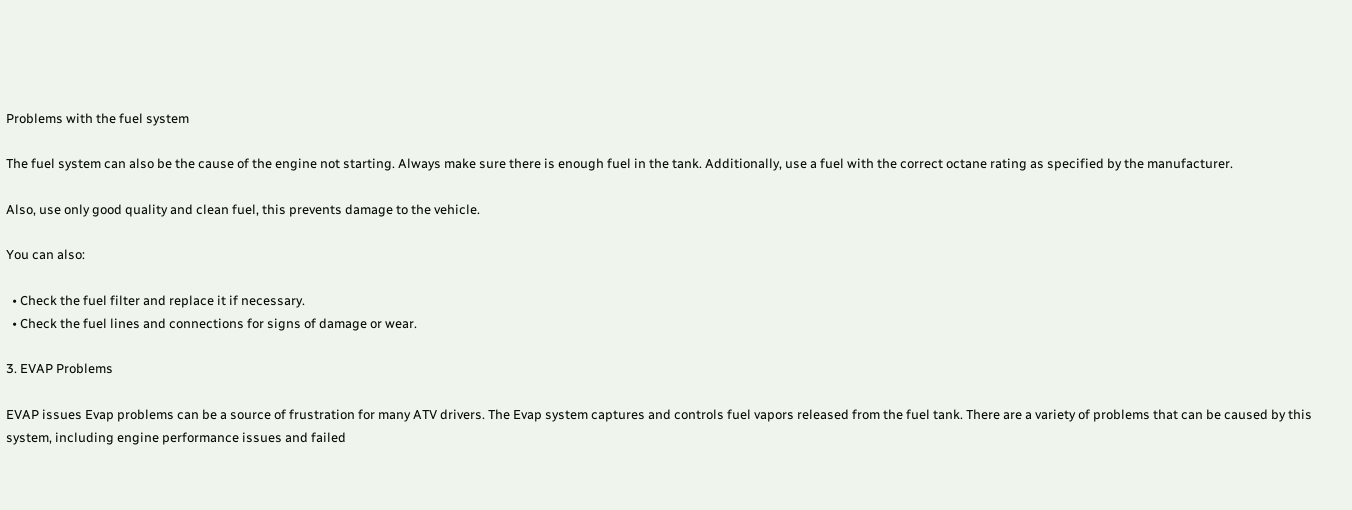Problems with the fuel system

The fuel system can also be the cause of the engine not starting. Always make sure there is enough fuel in the tank. Additionally, use a fuel with the correct octane rating as specified by the manufacturer.

Also, use only good quality and clean fuel, this prevents damage to the vehicle.

You can also:

  • Check the fuel filter and replace it if necessary.
  • Check the fuel lines and connections for signs of damage or wear.

3. EVAP Problems

EVAP issues Evap problems can be a source of frustration for many ATV drivers. The Evap system captures and controls fuel vapors released from the fuel tank. There are a variety of problems that can be caused by this system, including engine performance issues and failed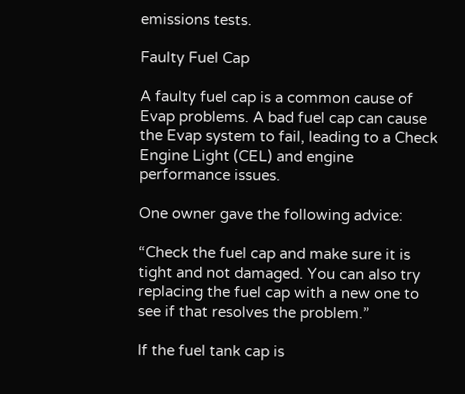emissions tests.

Faulty Fuel Cap

A faulty fuel cap is a common cause of Evap problems. A bad fuel cap can cause the Evap system to fail, leading to a Check Engine Light (CEL) and engine performance issues.

One owner gave the following advice:

“Check the fuel cap and make sure it is tight and not damaged. You can also try replacing the fuel cap with a new one to see if that resolves the problem.”

If the fuel tank cap is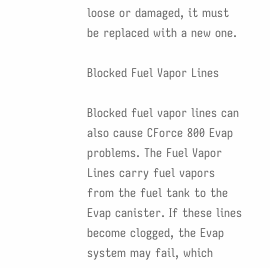loose or damaged, it must be replaced with a new one.

Blocked Fuel Vapor Lines

Blocked fuel vapor lines can also cause CForce 800 Evap problems. The Fuel Vapor Lines carry fuel vapors from the fuel tank to the Evap canister. If these lines become clogged, the Evap system may fail, which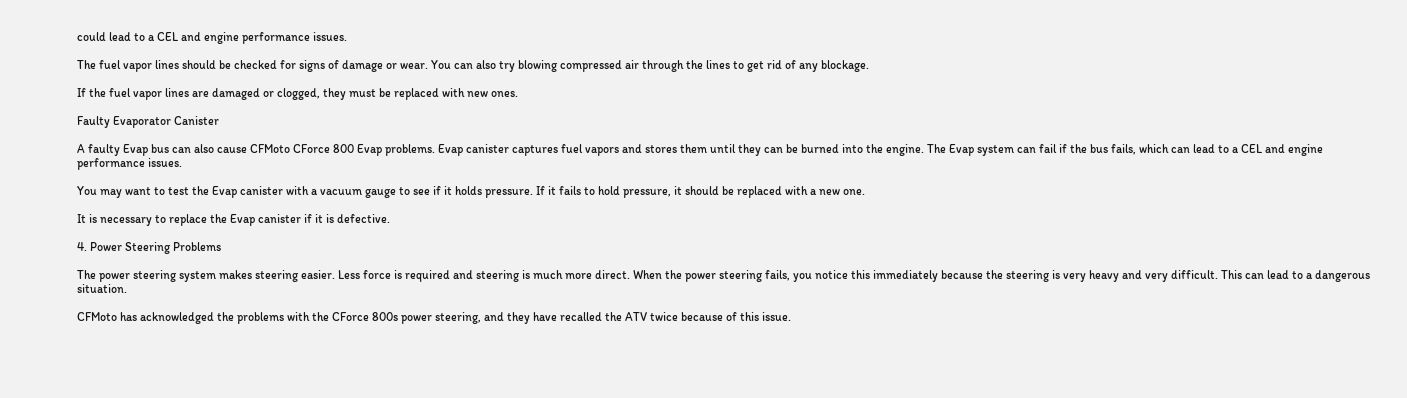could lead to a CEL and engine performance issues.

The fuel vapor lines should be checked for signs of damage or wear. You can also try blowing compressed air through the lines to get rid of any blockage.

If the fuel vapor lines are damaged or clogged, they must be replaced with new ones.

Faulty Evaporator Canister

A faulty Evap bus can also cause CFMoto CForce 800 Evap problems. Evap canister captures fuel vapors and stores them until they can be burned into the engine. The Evap system can fail if the bus fails, which can lead to a CEL and engine performance issues.

You may want to test the Evap canister with a vacuum gauge to see if it holds pressure. If it fails to hold pressure, it should be replaced with a new one.

It is necessary to replace the Evap canister if it is defective.

4. Power Steering Problems

The power steering system makes steering easier. Less force is required and steering is much more direct. When the power steering fails, you notice this immediately because the steering is very heavy and very difficult. This can lead to a dangerous situation.

CFMoto has acknowledged the problems with the CForce 800s power steering, and they have recalled the ATV twice because of this issue.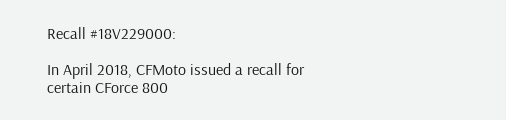Recall #18V229000:

In April 2018, CFMoto issued a recall for certain CForce 800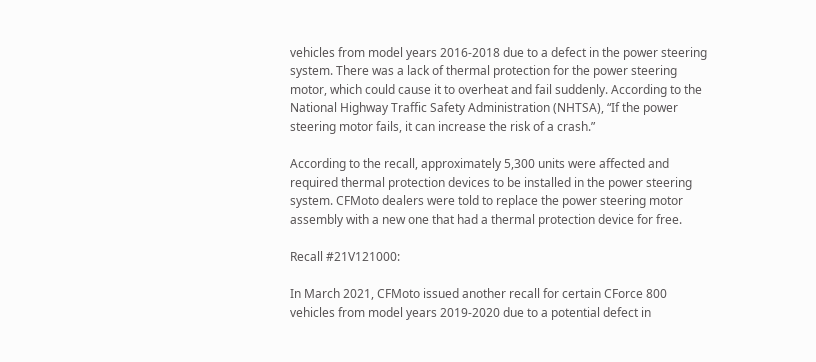vehicles from model years 2016-2018 due to a defect in the power steering system. There was a lack of thermal protection for the power steering motor, which could cause it to overheat and fail suddenly. According to the National Highway Traffic Safety Administration (NHTSA), “If the power steering motor fails, it can increase the risk of a crash.”

According to the recall, approximately 5,300 units were affected and required thermal protection devices to be installed in the power steering system. CFMoto dealers were told to replace the power steering motor assembly with a new one that had a thermal protection device for free.

Recall #21V121000:

In March 2021, CFMoto issued another recall for certain CForce 800 vehicles from model years 2019-2020 due to a potential defect in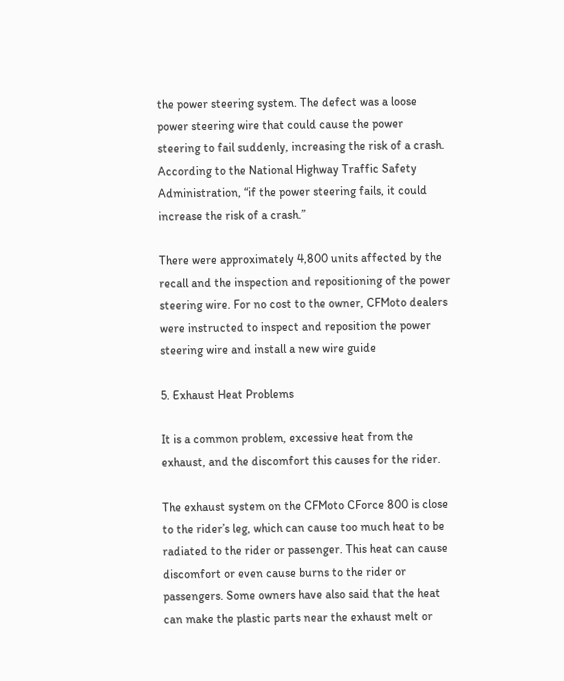the power steering system. The defect was a loose power steering wire that could cause the power steering to fail suddenly, increasing the risk of a crash. According to the National Highway Traffic Safety Administration, “if the power steering fails, it could increase the risk of a crash.”

There were approximately 4,800 units affected by the recall and the inspection and repositioning of the power steering wire. For no cost to the owner, CFMoto dealers were instructed to inspect and reposition the power steering wire and install a new wire guide

5. Exhaust Heat Problems

It is a common problem, excessive heat from the exhaust, and the discomfort this causes for the rider.

The exhaust system on the CFMoto CForce 800 is close to the rider’s leg, which can cause too much heat to be radiated to the rider or passenger. This heat can cause discomfort or even cause burns to the rider or passengers. Some owners have also said that the heat can make the plastic parts near the exhaust melt or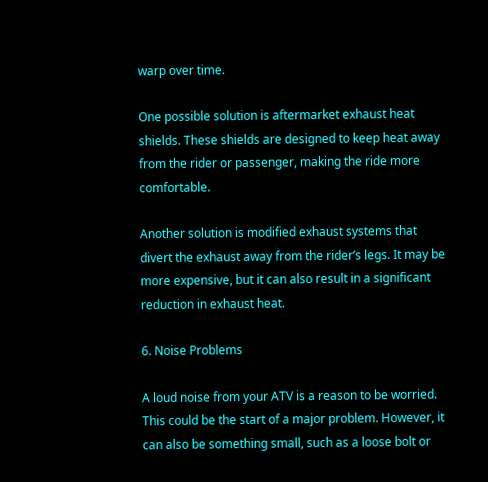warp over time.

One possible solution is aftermarket exhaust heat shields. These shields are designed to keep heat away from the rider or passenger, making the ride more comfortable.

Another solution is modified exhaust systems that divert the exhaust away from the rider’s legs. It may be more expensive, but it can also result in a significant reduction in exhaust heat.

6. Noise Problems

A loud noise from your ATV is a reason to be worried. This could be the start of a major problem. However, it can also be something small, such as a loose bolt or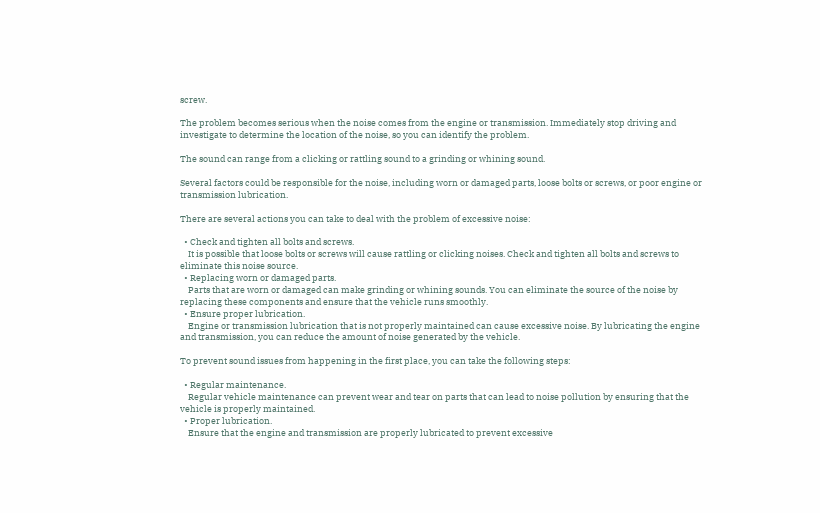screw.

The problem becomes serious when the noise comes from the engine or transmission. Immediately stop driving and investigate to determine the location of the noise, so you can identify the problem.

The sound can range from a clicking or rattling sound to a grinding or whining sound.

Several factors could be responsible for the noise, including worn or damaged parts, loose bolts or screws, or poor engine or transmission lubrication.

There are several actions you can take to deal with the problem of excessive noise:

  • Check and tighten all bolts and screws.
    It is possible that loose bolts or screws will cause rattling or clicking noises. Check and tighten all bolts and screws to eliminate this noise source.
  • Replacing worn or damaged parts.
    Parts that are worn or damaged can make grinding or whining sounds. You can eliminate the source of the noise by replacing these components and ensure that the vehicle runs smoothly.
  • Ensure proper lubrication.
    Engine or transmission lubrication that is not properly maintained can cause excessive noise. By lubricating the engine and transmission, you can reduce the amount of noise generated by the vehicle.

To prevent sound issues from happening in the first place, you can take the following steps:

  • Regular maintenance.
    Regular vehicle maintenance can prevent wear and tear on parts that can lead to noise pollution by ensuring that the vehicle is properly maintained.
  • Proper lubrication.
    Ensure that the engine and transmission are properly lubricated to prevent excessive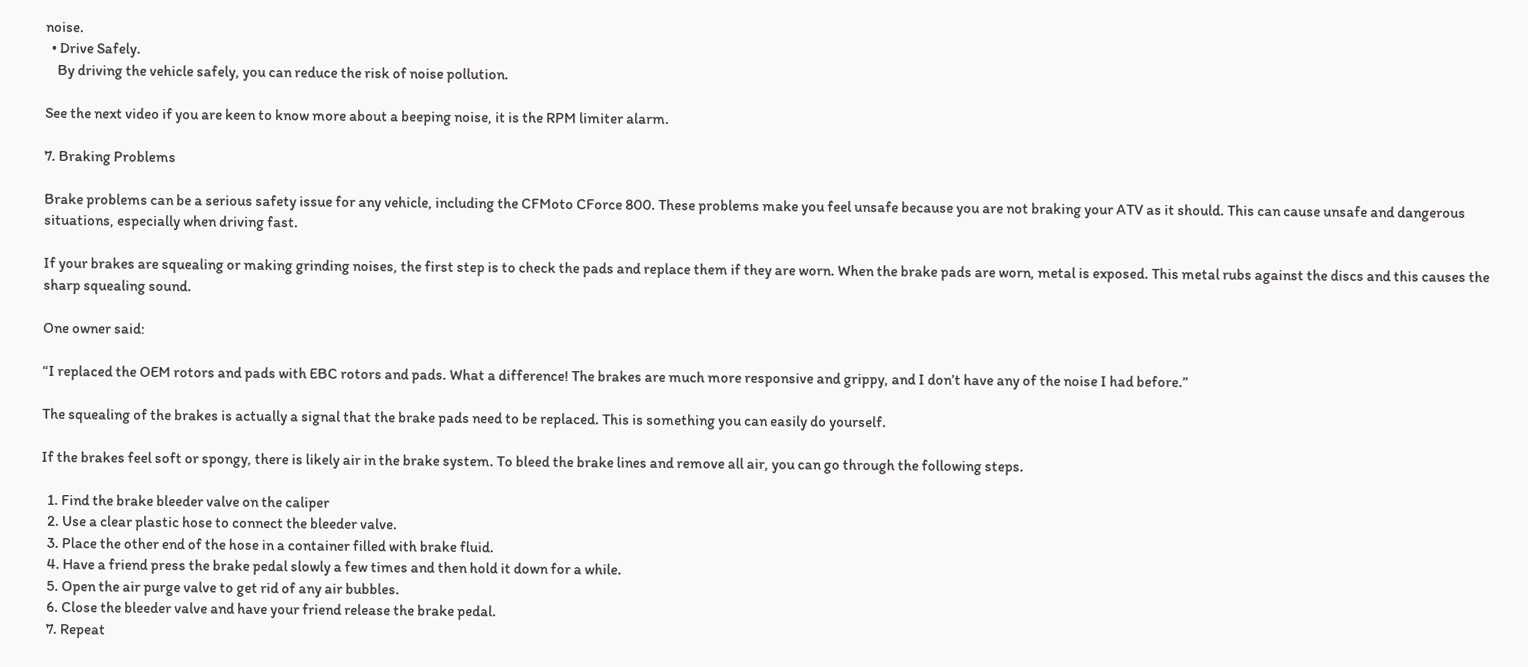noise.
  • Drive Safely.
    By driving the vehicle safely, you can reduce the risk of noise pollution.

See the next video if you are keen to know more about a beeping noise, it is the RPM limiter alarm.

7. Braking Problems

Brake problems can be a serious safety issue for any vehicle, including the CFMoto CForce 800. These problems make you feel unsafe because you are not braking your ATV as it should. This can cause unsafe and dangerous situations, especially when driving fast.

If your brakes are squealing or making grinding noises, the first step is to check the pads and replace them if they are worn. When the brake pads are worn, metal is exposed. This metal rubs against the discs and this causes the sharp squealing sound.

One owner said:

“I replaced the OEM rotors and pads with EBC rotors and pads. What a difference! The brakes are much more responsive and grippy, and I don’t have any of the noise I had before.”

The squealing of the brakes is actually a signal that the brake pads need to be replaced. This is something you can easily do yourself.

If the brakes feel soft or spongy, there is likely air in the brake system. To bleed the brake lines and remove all air, you can go through the following steps.

  1. Find the brake bleeder valve on the caliper
  2. Use a clear plastic hose to connect the bleeder valve.
  3. Place the other end of the hose in a container filled with brake fluid.
  4. Have a friend press the brake pedal slowly a few times and then hold it down for a while.
  5. Open the air purge valve to get rid of any air bubbles.
  6. Close the bleeder valve and have your friend release the brake pedal.
  7. Repeat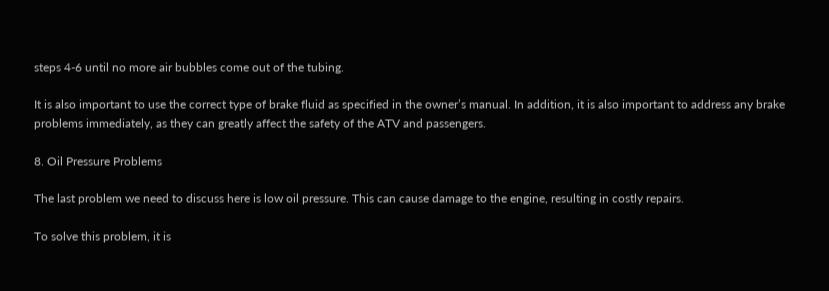steps 4-6 until no more air bubbles come out of the tubing.

It is also important to use the correct type of brake fluid as specified in the owner’s manual. In addition, it is also important to address any brake problems immediately, as they can greatly affect the safety of the ATV and passengers.

8. Oil Pressure Problems

The last problem we need to discuss here is low oil pressure. This can cause damage to the engine, resulting in costly repairs.

To solve this problem, it is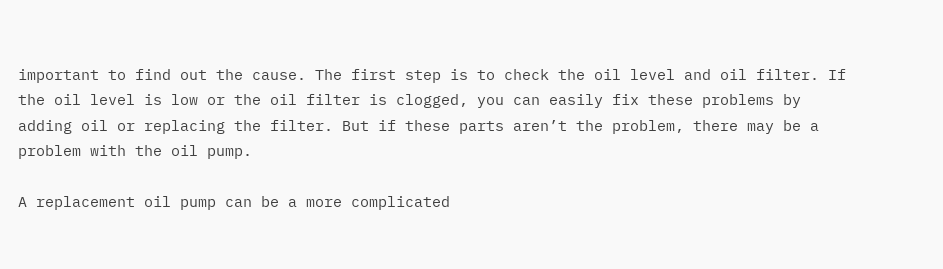important to find out the cause. The first step is to check the oil level and oil filter. If the oil level is low or the oil filter is clogged, you can easily fix these problems by adding oil or replacing the filter. But if these parts aren’t the problem, there may be a problem with the oil pump.

A replacement oil pump can be a more complicated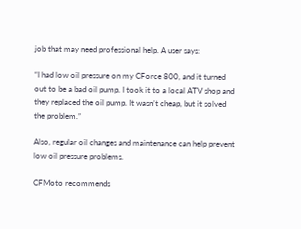job that may need professional help. A user says:

“I had low oil pressure on my CForce 800, and it turned out to be a bad oil pump. I took it to a local ATV shop and they replaced the oil pump. It wasn’t cheap, but it solved the problem.”

Also, regular oil changes and maintenance can help prevent low oil pressure problems.

CFMoto recommends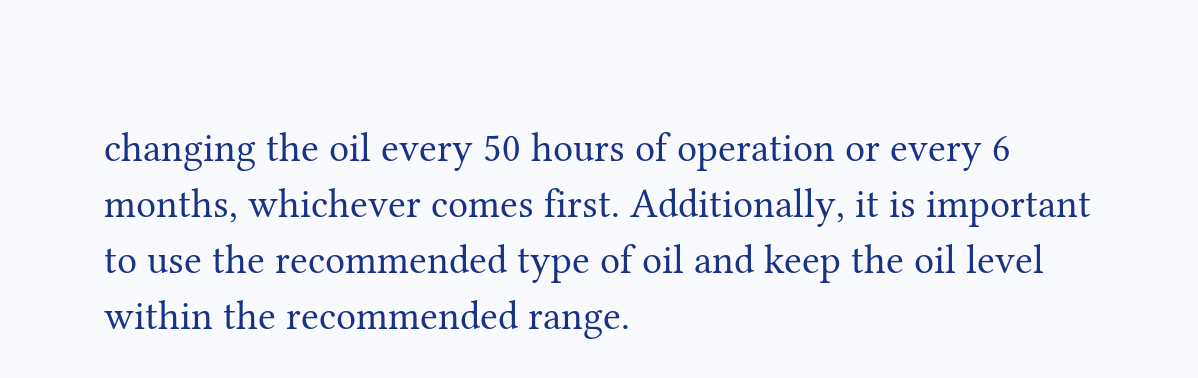changing the oil every 50 hours of operation or every 6 months, whichever comes first. Additionally, it is important to use the recommended type of oil and keep the oil level within the recommended range.